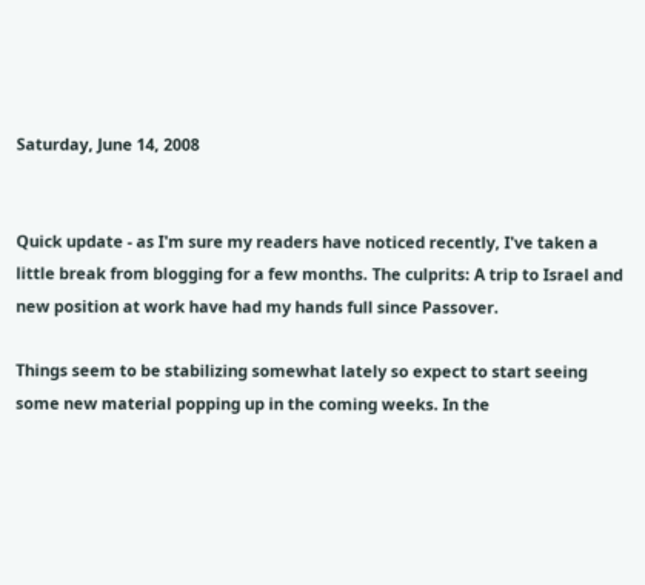Saturday, June 14, 2008


Quick update - as I'm sure my readers have noticed recently, I've taken a little break from blogging for a few months. The culprits: A trip to Israel and new position at work have had my hands full since Passover.

Things seem to be stabilizing somewhat lately so expect to start seeing some new material popping up in the coming weeks. In the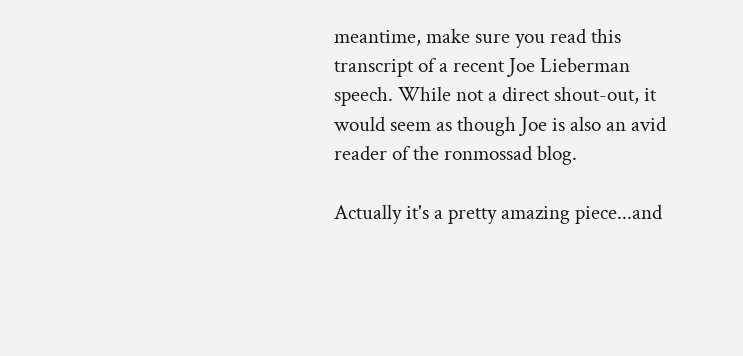meantime, make sure you read this transcript of a recent Joe Lieberman speech. While not a direct shout-out, it would seem as though Joe is also an avid reader of the ronmossad blog.

Actually it's a pretty amazing piece...and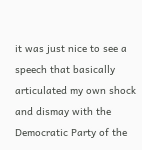it was just nice to see a speech that basically articulated my own shock and dismay with the Democratic Party of the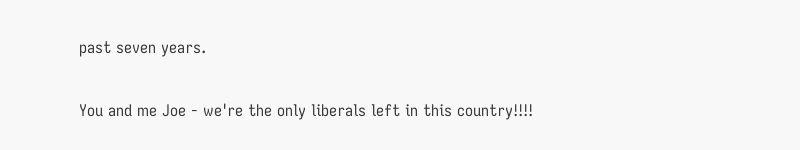past seven years.

You and me Joe - we're the only liberals left in this country!!!!